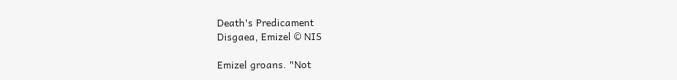Death's Predicament
Disgaea, Emizel © NIS

Emizel groans. "Not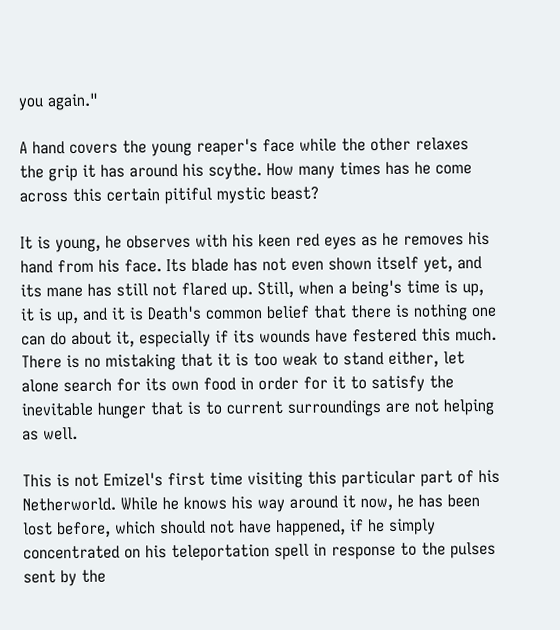you again."

A hand covers the young reaper's face while the other relaxes the grip it has around his scythe. How many times has he come across this certain pitiful mystic beast?

It is young, he observes with his keen red eyes as he removes his hand from his face. Its blade has not even shown itself yet, and its mane has still not flared up. Still, when a being's time is up, it is up, and it is Death's common belief that there is nothing one can do about it, especially if its wounds have festered this much. There is no mistaking that it is too weak to stand either, let alone search for its own food in order for it to satisfy the inevitable hunger that is to current surroundings are not helping as well.

This is not Emizel's first time visiting this particular part of his Netherworld. While he knows his way around it now, he has been lost before, which should not have happened, if he simply concentrated on his teleportation spell in response to the pulses sent by the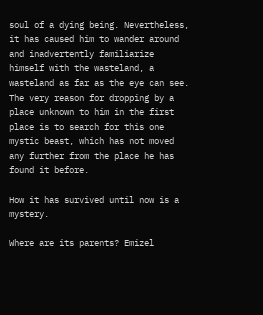soul of a dying being. Nevertheless, it has caused him to wander around and inadvertently familiarize himself with the wasteland, a wasteland as far as the eye can see. The very reason for dropping by a place unknown to him in the first place is to search for this one mystic beast, which has not moved any further from the place he has found it before.

How it has survived until now is a mystery.

Where are its parents? Emizel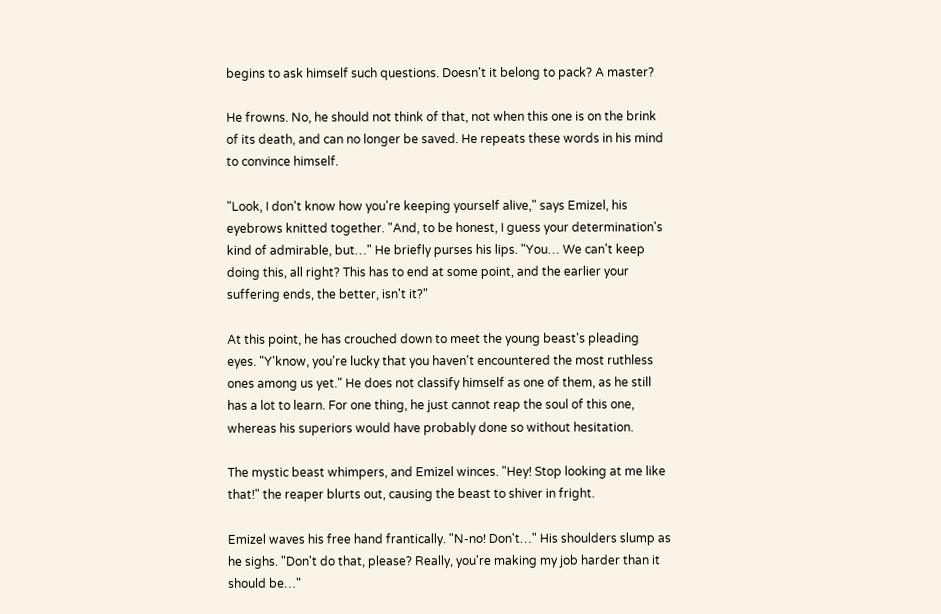begins to ask himself such questions. Doesn't it belong to pack? A master?

He frowns. No, he should not think of that, not when this one is on the brink of its death, and can no longer be saved. He repeats these words in his mind to convince himself.

"Look, I don't know how you're keeping yourself alive," says Emizel, his eyebrows knitted together. "And, to be honest, I guess your determination's kind of admirable, but…" He briefly purses his lips. "You… We can't keep doing this, all right? This has to end at some point, and the earlier your suffering ends, the better, isn't it?"

At this point, he has crouched down to meet the young beast's pleading eyes. "Y'know, you're lucky that you haven't encountered the most ruthless ones among us yet." He does not classify himself as one of them, as he still has a lot to learn. For one thing, he just cannot reap the soul of this one, whereas his superiors would have probably done so without hesitation.

The mystic beast whimpers, and Emizel winces. "Hey! Stop looking at me like that!" the reaper blurts out, causing the beast to shiver in fright.

Emizel waves his free hand frantically. "N-no! Don't…" His shoulders slump as he sighs. "Don't do that, please? Really, you're making my job harder than it should be…"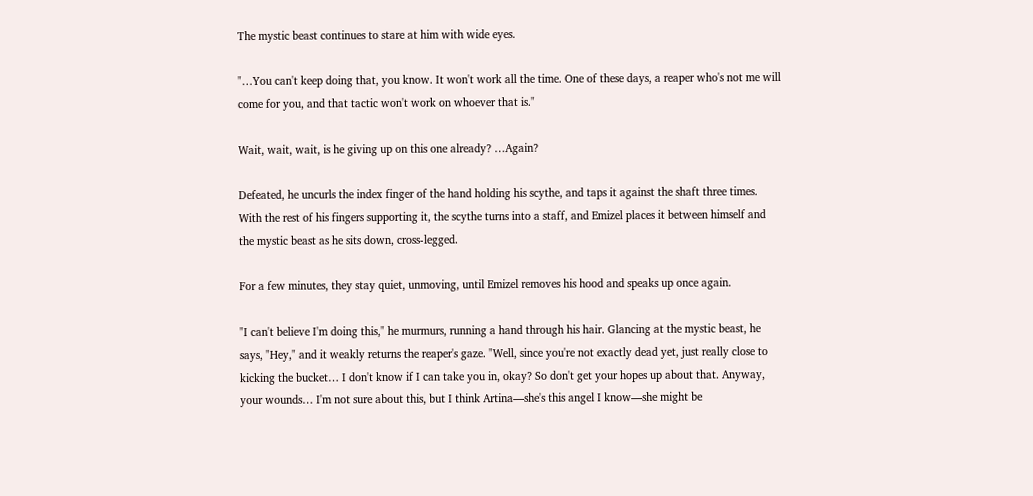The mystic beast continues to stare at him with wide eyes.

"…You can't keep doing that, you know. It won't work all the time. One of these days, a reaper who's not me will come for you, and that tactic won't work on whoever that is."

Wait, wait, wait, is he giving up on this one already? …Again?

Defeated, he uncurls the index finger of the hand holding his scythe, and taps it against the shaft three times. With the rest of his fingers supporting it, the scythe turns into a staff, and Emizel places it between himself and the mystic beast as he sits down, cross-legged.

For a few minutes, they stay quiet, unmoving, until Emizel removes his hood and speaks up once again.

"I can't believe I'm doing this," he murmurs, running a hand through his hair. Glancing at the mystic beast, he says, "Hey," and it weakly returns the reaper's gaze. "Well, since you're not exactly dead yet, just really close to kicking the bucket… I don't know if I can take you in, okay? So don't get your hopes up about that. Anyway, your wounds… I'm not sure about this, but I think Artina—she's this angel I know—she might be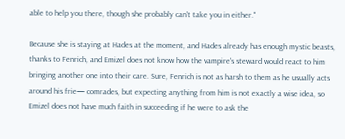able to help you there, though she probably can't take you in either."

Because she is staying at Hades at the moment, and Hades already has enough mystic beasts, thanks to Fenrich, and Emizel does not know how the vampire's steward would react to him bringing another one into their care. Sure, Fenrich is not as harsh to them as he usually acts around his frie— comrades, but expecting anything from him is not exactly a wise idea, so Emizel does not have much faith in succeeding if he were to ask the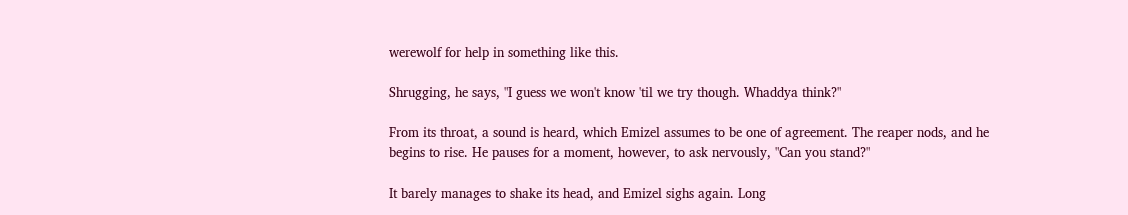werewolf for help in something like this.

Shrugging, he says, "I guess we won't know 'til we try though. Whaddya think?"

From its throat, a sound is heard, which Emizel assumes to be one of agreement. The reaper nods, and he begins to rise. He pauses for a moment, however, to ask nervously, "Can you stand?"

It barely manages to shake its head, and Emizel sighs again. Long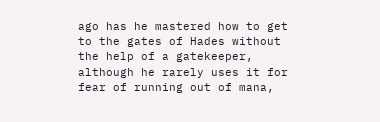ago has he mastered how to get to the gates of Hades without the help of a gatekeeper, although he rarely uses it for fear of running out of mana,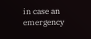in case an emergency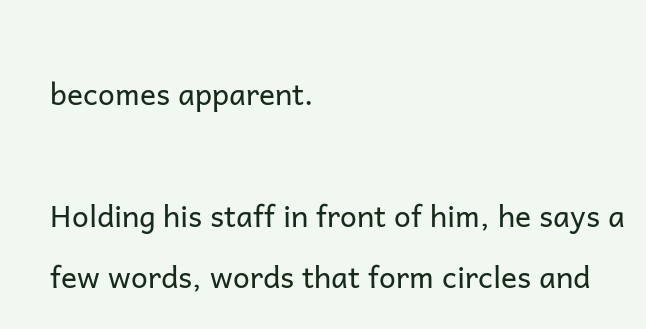becomes apparent.

Holding his staff in front of him, he says a few words, words that form circles and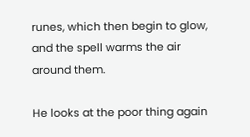runes, which then begin to glow, and the spell warms the air around them.

He looks at the poor thing again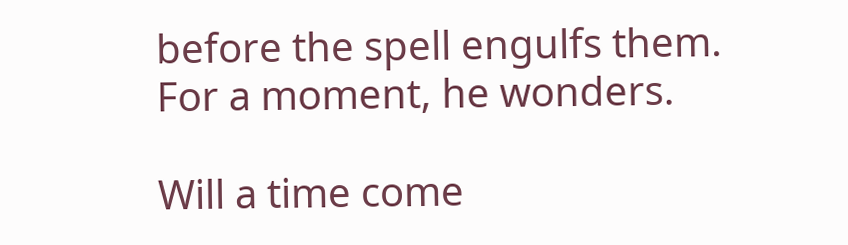before the spell engulfs them. For a moment, he wonders.

Will a time come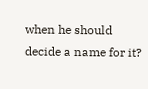when he should decide a name for it?